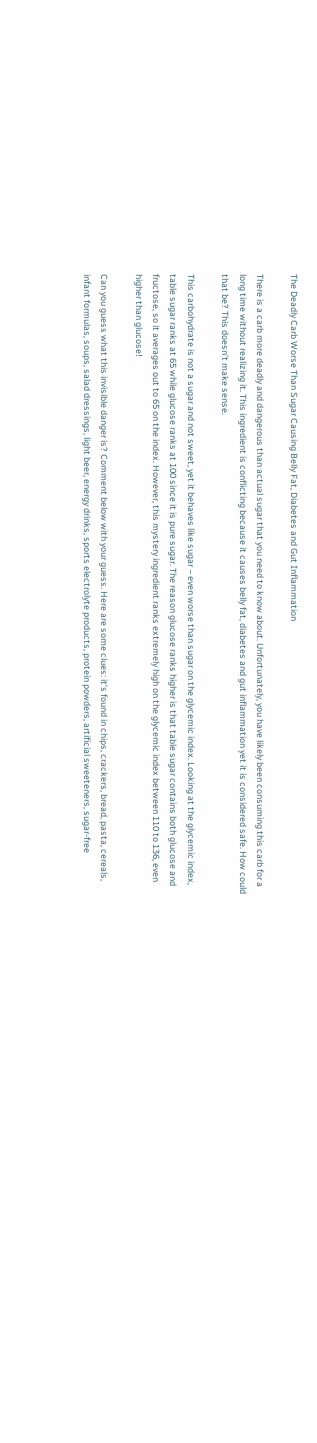The Deadly Carb Worse Than Sugar Causing Belly Fat, Diabetes and Gut Inflammation

There is a carb more deadly and dangerous than actual sugar that you need to know about. Unfortunately, you have likely been consuming this carb for a long time without realizing it. This ingredient is conflicting because it causes belly fat, diabetes and gut inflammation yet it is considered safe. How could that be? This doesn’t make sense.

This carbohydrate is not a sugar and not sweet, yet it behaves like sugar – even worse than sugar on the glycemic index. Looking at the glycemic index, table sugar ranks at 65 while glucose ranks at 100 since it is pure sugar. The reason glucose ranks higher is that table sugar contains both glucose and fructose, so it averages out to 65 on the index. However, this mystery ingredient ranks extremely high on the glycemic index between 110 to 136, even higher than glucose!

Can you guess what this invisible danger is? Comment below with your guess. Here are some clues: it’s found in chips, crackers, bread, pasta, cereals, infant formulas, soups, salad dressings, light beer, energy drinks, sports electrolyte products, protein powders, artificial sweeteners, sugar-free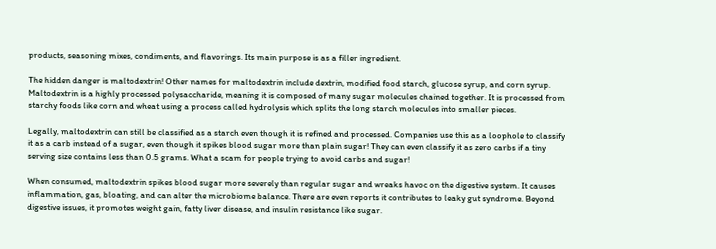products, seasoning mixes, condiments, and flavorings. Its main purpose is as a filler ingredient.

The hidden danger is maltodextrin! Other names for maltodextrin include dextrin, modified food starch, glucose syrup, and corn syrup. Maltodextrin is a highly processed polysaccharide, meaning it is composed of many sugar molecules chained together. It is processed from starchy foods like corn and wheat using a process called hydrolysis which splits the long starch molecules into smaller pieces.

Legally, maltodextrin can still be classified as a starch even though it is refined and processed. Companies use this as a loophole to classify it as a carb instead of a sugar, even though it spikes blood sugar more than plain sugar! They can even classify it as zero carbs if a tiny serving size contains less than 0.5 grams. What a scam for people trying to avoid carbs and sugar!

When consumed, maltodextrin spikes blood sugar more severely than regular sugar and wreaks havoc on the digestive system. It causes inflammation, gas, bloating, and can alter the microbiome balance. There are even reports it contributes to leaky gut syndrome. Beyond digestive issues, it promotes weight gain, fatty liver disease, and insulin resistance like sugar.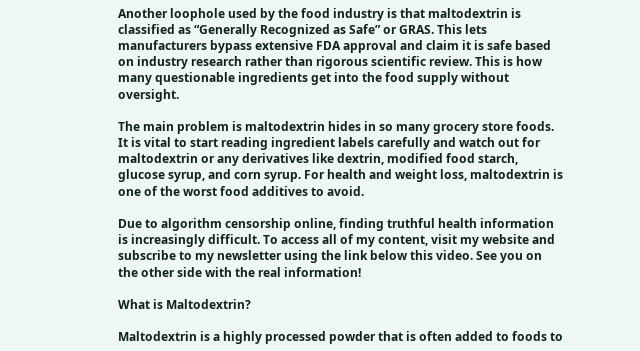Another loophole used by the food industry is that maltodextrin is classified as “Generally Recognized as Safe” or GRAS. This lets manufacturers bypass extensive FDA approval and claim it is safe based on industry research rather than rigorous scientific review. This is how many questionable ingredients get into the food supply without oversight.

The main problem is maltodextrin hides in so many grocery store foods. It is vital to start reading ingredient labels carefully and watch out for maltodextrin or any derivatives like dextrin, modified food starch, glucose syrup, and corn syrup. For health and weight loss, maltodextrin is one of the worst food additives to avoid.

Due to algorithm censorship online, finding truthful health information is increasingly difficult. To access all of my content, visit my website and subscribe to my newsletter using the link below this video. See you on the other side with the real information!

What is Maltodextrin?

Maltodextrin is a highly processed powder that is often added to foods to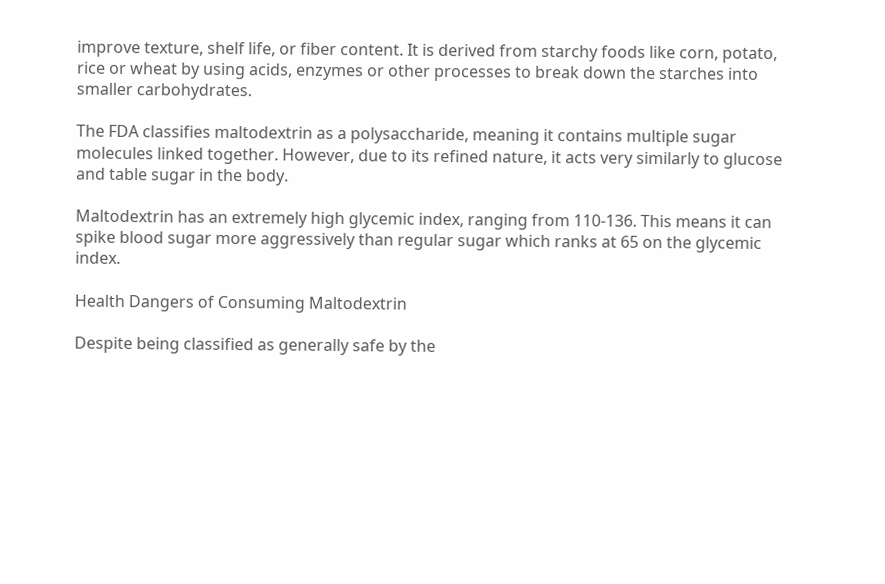improve texture, shelf life, or fiber content. It is derived from starchy foods like corn, potato, rice or wheat by using acids, enzymes or other processes to break down the starches into smaller carbohydrates.

The FDA classifies maltodextrin as a polysaccharide, meaning it contains multiple sugar molecules linked together. However, due to its refined nature, it acts very similarly to glucose and table sugar in the body.

Maltodextrin has an extremely high glycemic index, ranging from 110-136. This means it can spike blood sugar more aggressively than regular sugar which ranks at 65 on the glycemic index.

Health Dangers of Consuming Maltodextrin

Despite being classified as generally safe by the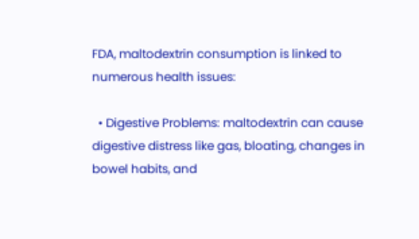FDA, maltodextrin consumption is linked to numerous health issues:

  • Digestive Problems: maltodextrin can cause digestive distress like gas, bloating, changes in bowel habits, and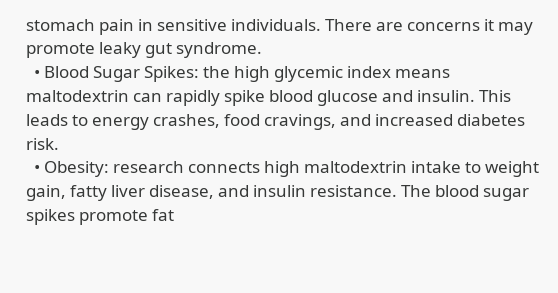stomach pain in sensitive individuals. There are concerns it may promote leaky gut syndrome.
  • Blood Sugar Spikes: the high glycemic index means maltodextrin can rapidly spike blood glucose and insulin. This leads to energy crashes, food cravings, and increased diabetes risk.
  • Obesity: research connects high maltodextrin intake to weight gain, fatty liver disease, and insulin resistance. The blood sugar spikes promote fat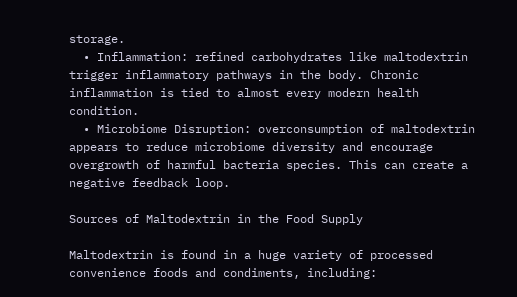storage.
  • Inflammation: refined carbohydrates like maltodextrin trigger inflammatory pathways in the body. Chronic inflammation is tied to almost every modern health condition.
  • Microbiome Disruption: overconsumption of maltodextrin appears to reduce microbiome diversity and encourage overgrowth of harmful bacteria species. This can create a negative feedback loop.

Sources of Maltodextrin in the Food Supply

Maltodextrin is found in a huge variety of processed convenience foods and condiments, including: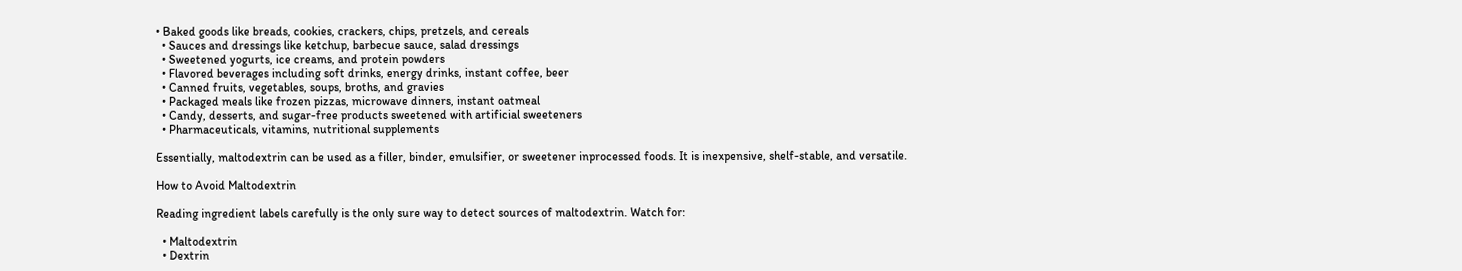• Baked goods like breads, cookies, crackers, chips, pretzels, and cereals
  • Sauces and dressings like ketchup, barbecue sauce, salad dressings
  • Sweetened yogurts, ice creams, and protein powders
  • Flavored beverages including soft drinks, energy drinks, instant coffee, beer
  • Canned fruits, vegetables, soups, broths, and gravies
  • Packaged meals like frozen pizzas, microwave dinners, instant oatmeal
  • Candy, desserts, and sugar-free products sweetened with artificial sweeteners
  • Pharmaceuticals, vitamins, nutritional supplements

Essentially, maltodextrin can be used as a filler, binder, emulsifier, or sweetener inprocessed foods. It is inexpensive, shelf-stable, and versatile.

How to Avoid Maltodextrin

Reading ingredient labels carefully is the only sure way to detect sources of maltodextrin. Watch for:

  • Maltodextrin
  • Dextrin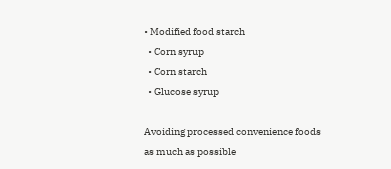• Modified food starch
  • Corn syrup
  • Corn starch
  • Glucose syrup

Avoiding processed convenience foods as much as possible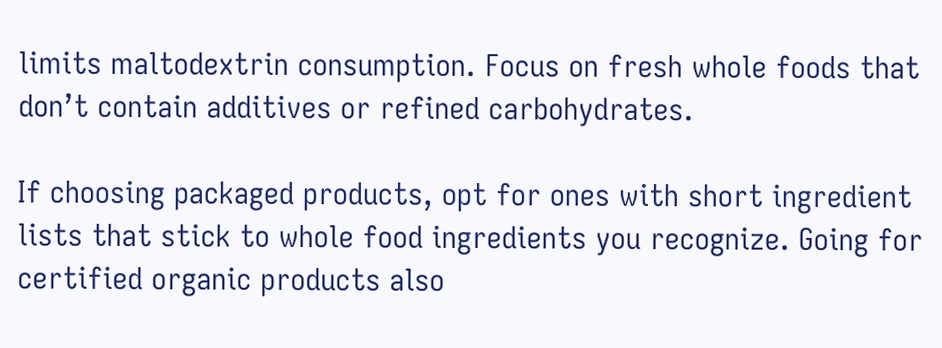limits maltodextrin consumption. Focus on fresh whole foods that don’t contain additives or refined carbohydrates.

If choosing packaged products, opt for ones with short ingredient lists that stick to whole food ingredients you recognize. Going for certified organic products also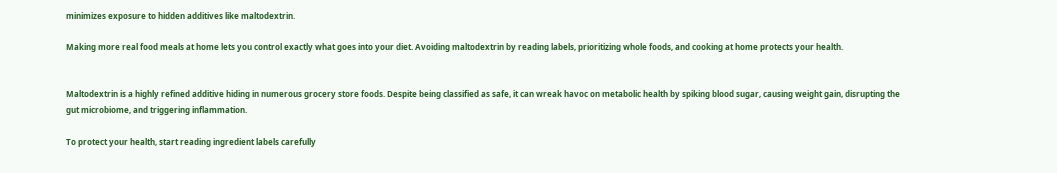minimizes exposure to hidden additives like maltodextrin.

Making more real food meals at home lets you control exactly what goes into your diet. Avoiding maltodextrin by reading labels, prioritizing whole foods, and cooking at home protects your health.


Maltodextrin is a highly refined additive hiding in numerous grocery store foods. Despite being classified as safe, it can wreak havoc on metabolic health by spiking blood sugar, causing weight gain, disrupting the gut microbiome, and triggering inflammation.

To protect your health, start reading ingredient labels carefully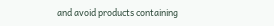and avoid products containing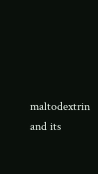maltodextrin and its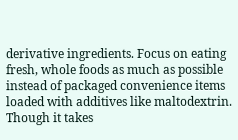derivative ingredients. Focus on eating fresh, whole foods as much as possible instead of packaged convenience items loaded with additives like maltodextrin. Though it takes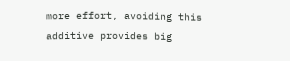more effort, avoiding this additive provides big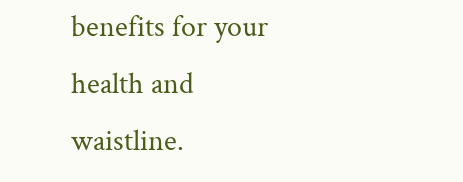benefits for your health and waistline.